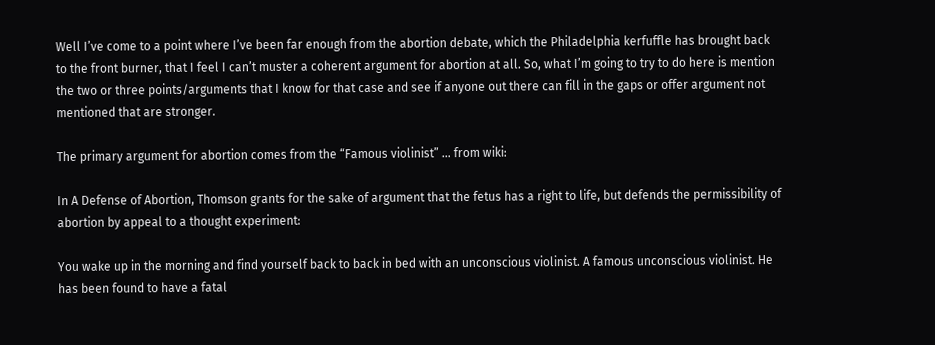Well I’ve come to a point where I’ve been far enough from the abortion debate, which the Philadelphia kerfuffle has brought back to the front burner, that I feel I can’t muster a coherent argument for abortion at all. So, what I’m going to try to do here is mention the two or three points/arguments that I know for that case and see if anyone out there can fill in the gaps or offer argument not mentioned that are stronger.

The primary argument for abortion comes from the “Famous violinist” … from wiki:

In A Defense of Abortion, Thomson grants for the sake of argument that the fetus has a right to life, but defends the permissibility of abortion by appeal to a thought experiment:

You wake up in the morning and find yourself back to back in bed with an unconscious violinist. A famous unconscious violinist. He has been found to have a fatal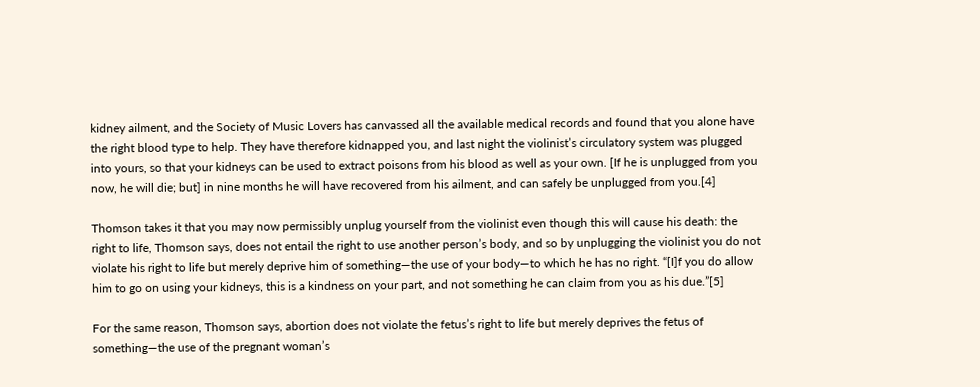kidney ailment, and the Society of Music Lovers has canvassed all the available medical records and found that you alone have the right blood type to help. They have therefore kidnapped you, and last night the violinist’s circulatory system was plugged into yours, so that your kidneys can be used to extract poisons from his blood as well as your own. [If he is unplugged from you now, he will die; but] in nine months he will have recovered from his ailment, and can safely be unplugged from you.[4]

Thomson takes it that you may now permissibly unplug yourself from the violinist even though this will cause his death: the right to life, Thomson says, does not entail the right to use another person’s body, and so by unplugging the violinist you do not violate his right to life but merely deprive him of something—the use of your body—to which he has no right. “[I]f you do allow him to go on using your kidneys, this is a kindness on your part, and not something he can claim from you as his due.”[5]

For the same reason, Thomson says, abortion does not violate the fetus’s right to life but merely deprives the fetus of something—the use of the pregnant woman’s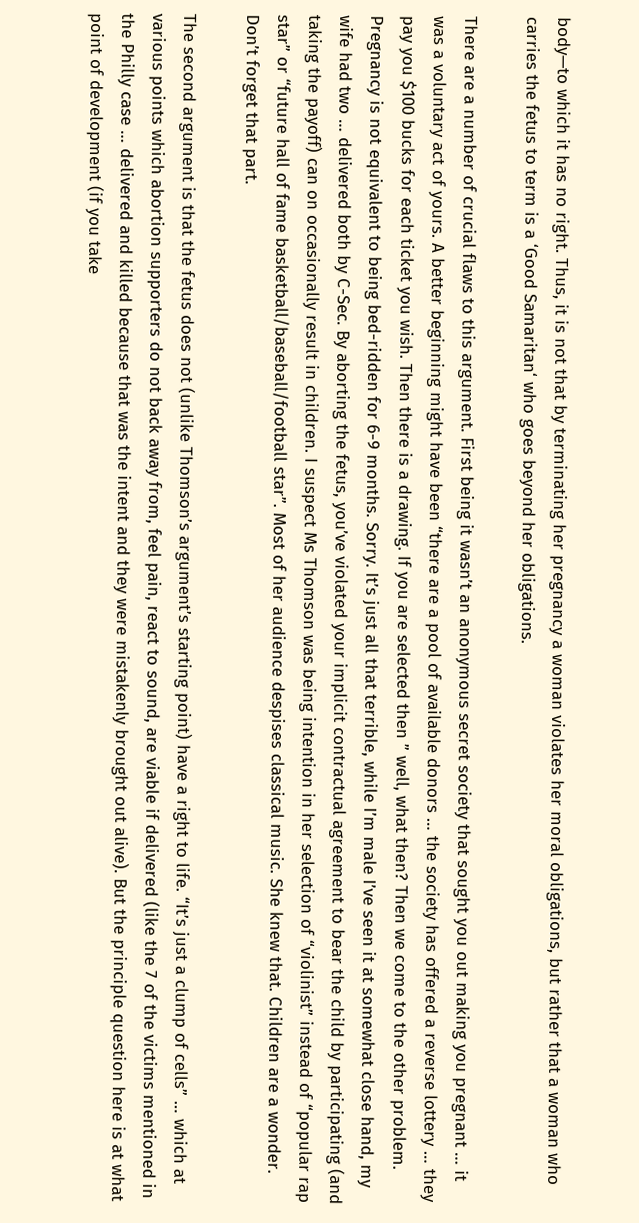body—to which it has no right. Thus, it is not that by terminating her pregnancy a woman violates her moral obligations, but rather that a woman who carries the fetus to term is a ‘Good Samaritan‘ who goes beyond her obligations.

There are a number of crucial flaws to this argument. First being it wasn’t an anonymous secret society that sought you out making you pregnant … it was a voluntary act of yours. A better beginning might have been “there are a pool of available donors … the society has offered a reverse lottery … they pay you $100 bucks for each ticket you wish. Then there is a drawing. If you are selected then ” well, what then? Then we come to the other problem. Pregnancy is not equivalent to being bed-ridden for 6-9 months. Sorry. It’s just all that terrible, while I’m male I’ve seen it at somewhat close hand, my wife had two … delivered both by C-Sec. By aborting the fetus, you’ve violated your implicit contractual agreement to bear the child by participating (and taking the payoff) can on occasionally result in children. I suspect Ms Thomson was being intention in her selection of “violinist” instead of “popular rap star” or “future hall of fame basketball/baseball/football star”. Most of her audience despises classical music. She knew that. Children are a wonder. Don’t forget that part.

The second argument is that the fetus does not (unlike Thomson’s argument’s starting point) have a right to life. “It’s just a clump of cells” … which at various points which abortion supporters do not back away from, feel pain, react to sound, are viable if delivered (like the 7 of the victims mentioned in the Philly case … delivered and killed because that was the intent and they were mistakenly brought out alive). But the principle question here is at what point of development (if you take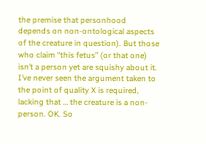the premise that personhood depends on non-ontological aspects of the creature in question). But those who claim “this fetus” (or that one) isn’t a person yet are squishy about it. I’ve never seen the argument taken to the point of quality X is required, lacking that … the creature is a non-person. OK. So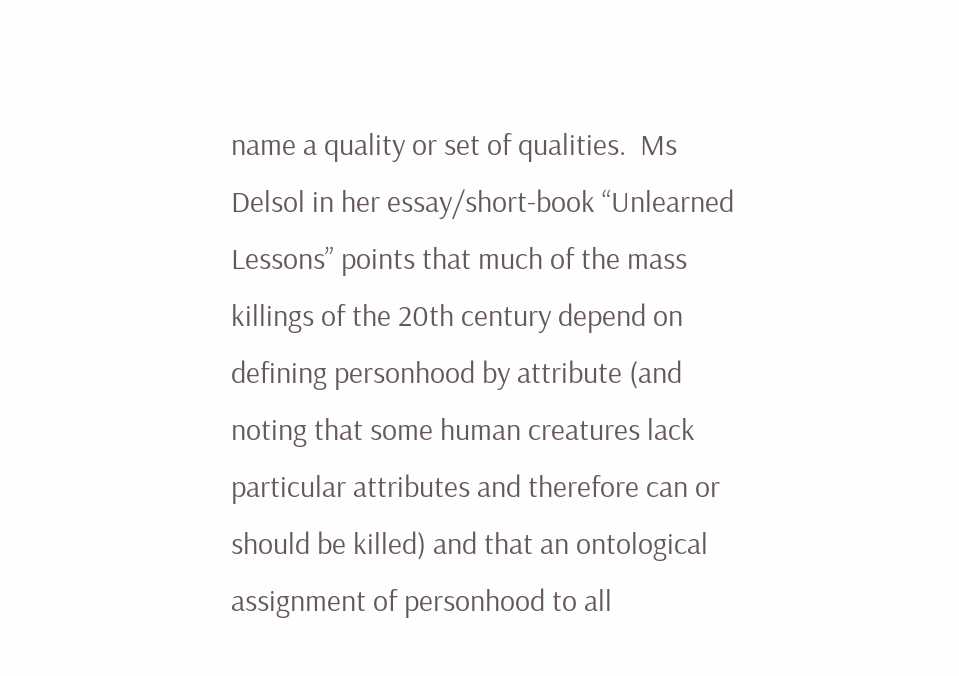name a quality or set of qualities.  Ms Delsol in her essay/short-book “Unlearned Lessons” points that much of the mass killings of the 20th century depend on defining personhood by attribute (and noting that some human creatures lack particular attributes and therefore can or should be killed) and that an ontological assignment of personhood to all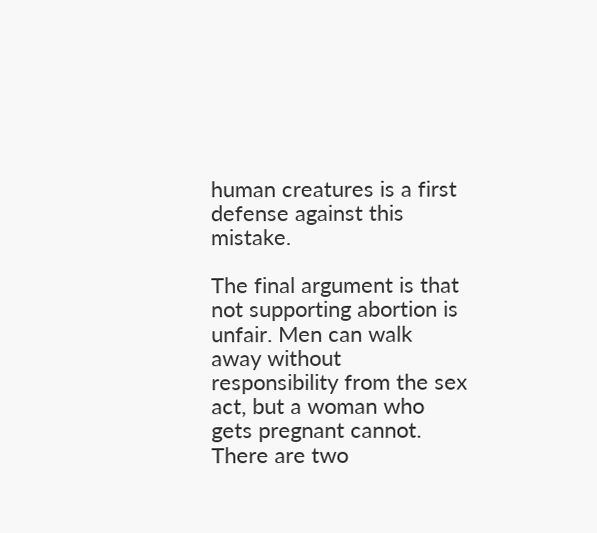human creatures is a first defense against this mistake.

The final argument is that not supporting abortion is unfair. Men can walk away without responsibility from the sex act, but a woman who gets pregnant cannot. There are two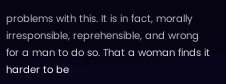problems with this. It is in fact, morally irresponsible, reprehensible, and wrong for a man to do so. That a woman finds it harder to be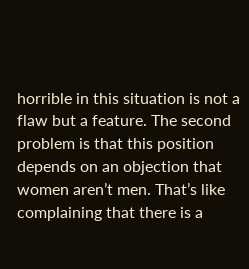horrible in this situation is not a flaw but a feature. The second problem is that this position depends on an objection that women aren’t men. That’s like complaining that there is a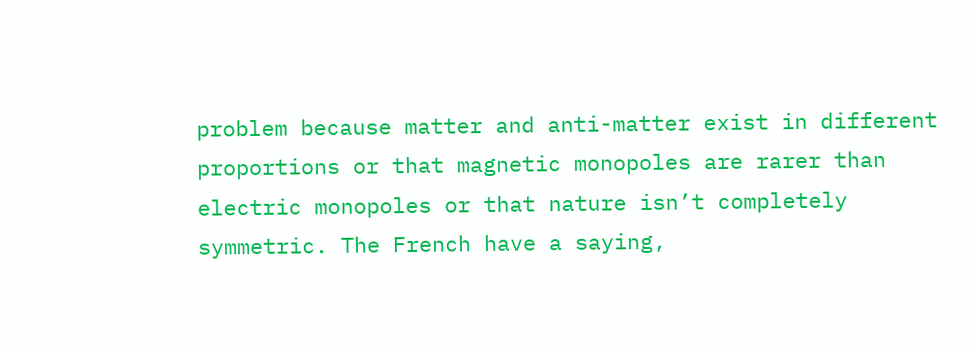problem because matter and anti-matter exist in different proportions or that magnetic monopoles are rarer than electric monopoles or that nature isn’t completely symmetric. The French have a saying,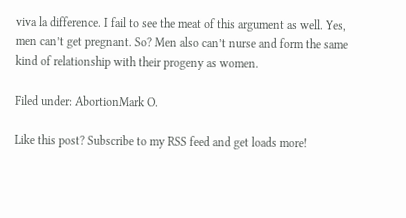viva la difference. I fail to see the meat of this argument as well. Yes, men can’t get pregnant. So? Men also can’t nurse and form the same kind of relationship with their progeny as women.

Filed under: AbortionMark O.

Like this post? Subscribe to my RSS feed and get loads more!